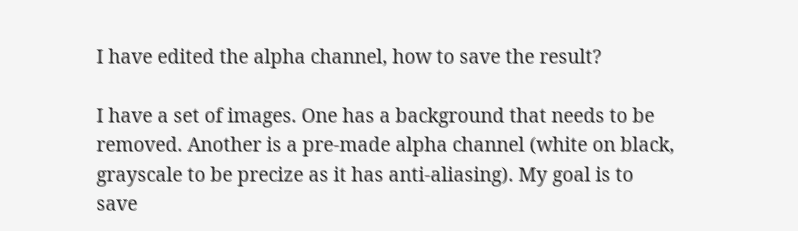I have edited the alpha channel, how to save the result?

I have a set of images. One has a background that needs to be removed. Another is a pre-made alpha channel (white on black, grayscale to be precize as it has anti-aliasing). My goal is to save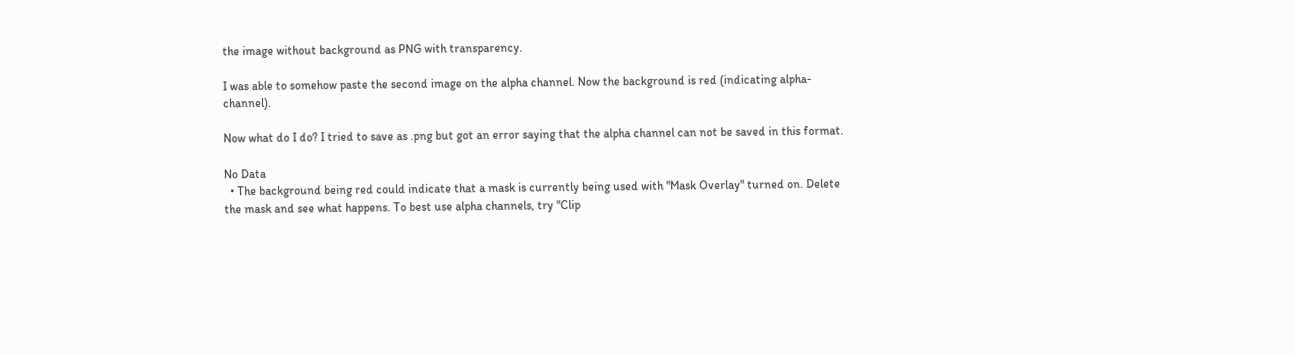the image without background as PNG with transparency.

I was able to somehow paste the second image on the alpha channel. Now the background is red (indicating alpha-channel).

Now what do I do? I tried to save as .png but got an error saying that the alpha channel can not be saved in this format.

No Data
  • The background being red could indicate that a mask is currently being used with "Mask Overlay" turned on. Delete the mask and see what happens. To best use alpha channels, try "Clip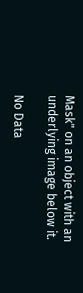Mask" on an object with an underlying image below it.

No Data